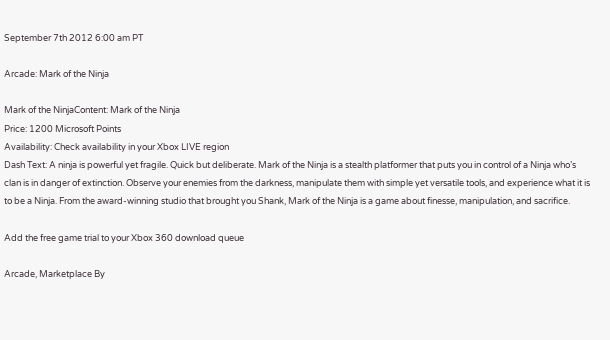September 7th 2012 6:00 am PT

Arcade: Mark of the Ninja

Mark of the NinjaContent: Mark of the Ninja
Price: 1200 Microsoft Points
Availability: Check availability in your Xbox LIVE region
Dash Text: A ninja is powerful yet fragile. Quick but deliberate. Mark of the Ninja is a stealth platformer that puts you in control of a Ninja who’s clan is in danger of extinction. Observe your enemies from the darkness, manipulate them with simple yet versatile tools, and experience what it is to be a Ninja. From the award-winning studio that brought you Shank, Mark of the Ninja is a game about finesse, manipulation, and sacrifice.

Add the free game trial to your Xbox 360 download queue

Arcade, Marketplace By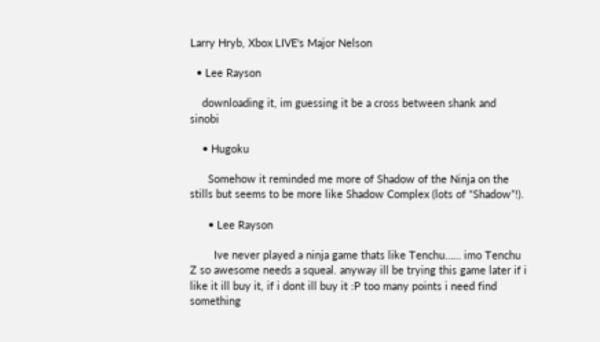Larry Hryb, Xbox LIVE's Major Nelson

  • Lee Rayson

    downloading it, im guessing it be a cross between shank and sinobi

    • Hugoku

      Somehow it reminded me more of Shadow of the Ninja on the stills but seems to be more like Shadow Complex (lots of “Shadow”!).

      • Lee Rayson

        Ive never played a ninja game thats like Tenchu…… imo Tenchu Z so awesome needs a squeal. anyway ill be trying this game later if i like it ill buy it, if i dont ill buy it :P too many points i need find something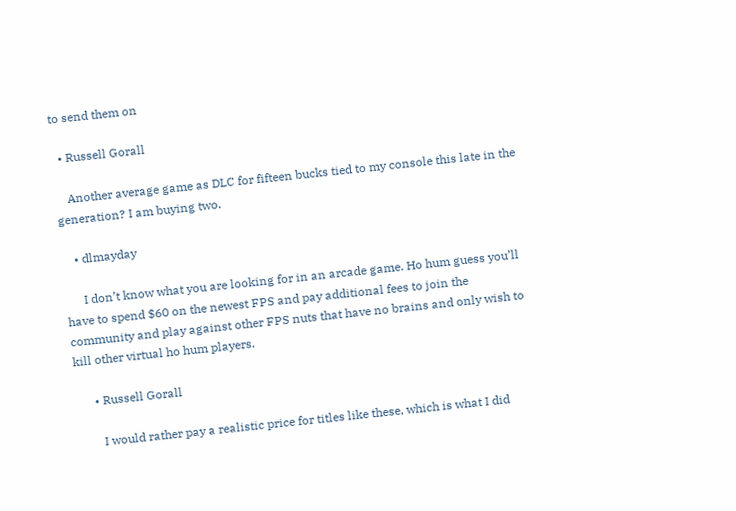to send them on

  • Russell Gorall

    Another average game as DLC for fifteen bucks tied to my console this late in the generation? I am buying two.

    • dlmayday

      I don’t know what you are looking for in an arcade game. Ho hum guess you’ll have to spend $60 on the newest FPS and pay additional fees to join the community and play against other FPS nuts that have no brains and only wish to kill other virtual ho hum players.

      • Russell Gorall

        I would rather pay a realistic price for titles like these, which is what I did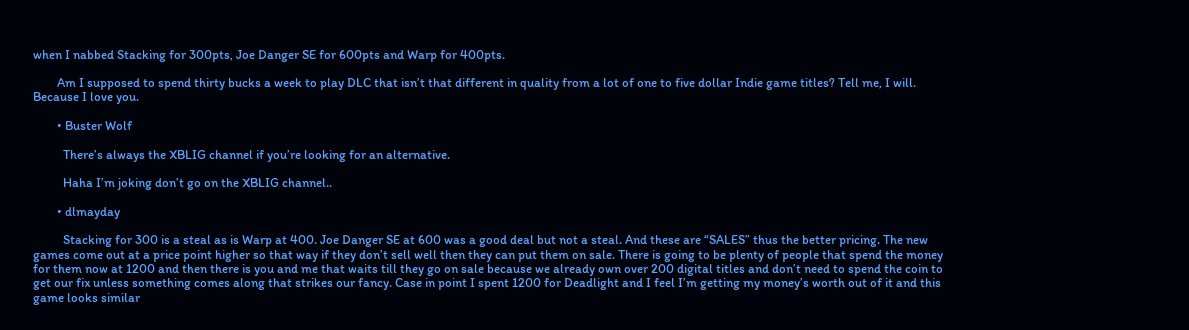when I nabbed Stacking for 300pts, Joe Danger SE for 600pts and Warp for 400pts.

        Am I supposed to spend thirty bucks a week to play DLC that isn’t that different in quality from a lot of one to five dollar Indie game titles? Tell me, I will. Because I love you.

        • Buster Wolf

          There’s always the XBLIG channel if you’re looking for an alternative.

          Haha I’m joking don’t go on the XBLIG channel..

        • dlmayday

          Stacking for 300 is a steal as is Warp at 400. Joe Danger SE at 600 was a good deal but not a steal. And these are “SALES” thus the better pricing. The new games come out at a price point higher so that way if they don’t sell well then they can put them on sale. There is going to be plenty of people that spend the money for them now at 1200 and then there is you and me that waits till they go on sale because we already own over 200 digital titles and don’t need to spend the coin to get our fix unless something comes along that strikes our fancy. Case in point I spent 1200 for Deadlight and I feel I’m getting my money’s worth out of it and this game looks similar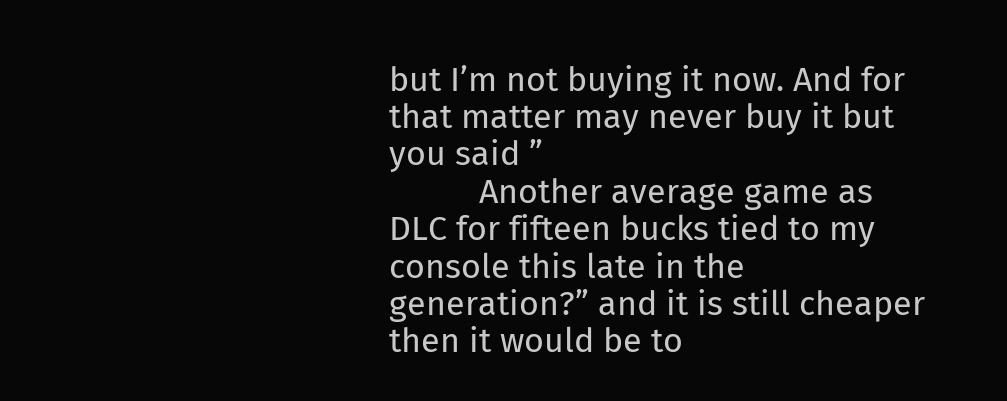but I’m not buying it now. And for that matter may never buy it but you said ”
          Another average game as DLC for fifteen bucks tied to my console this late in the generation?” and it is still cheaper then it would be to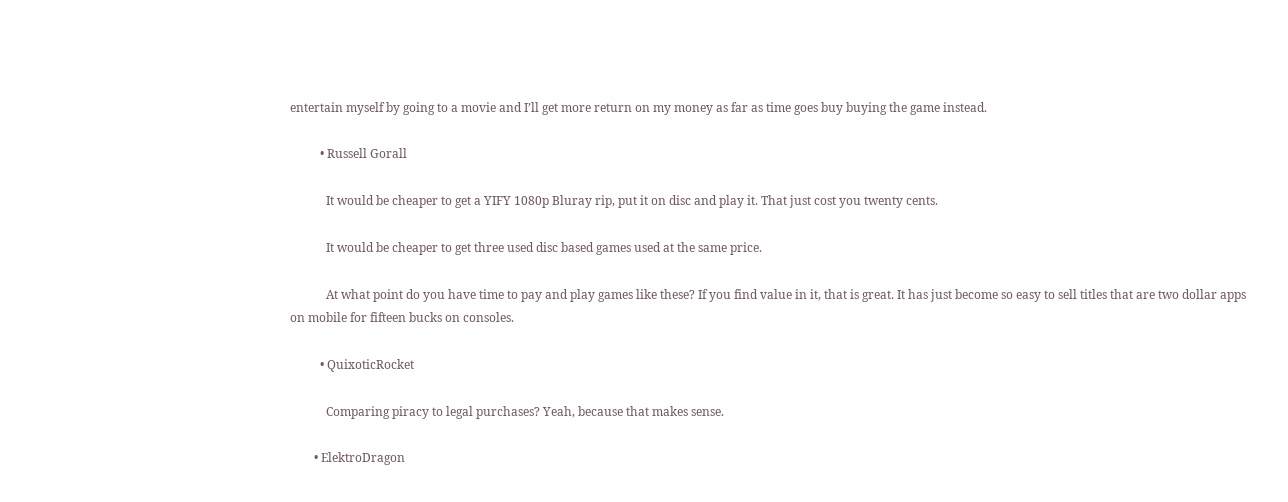entertain myself by going to a movie and I’ll get more return on my money as far as time goes buy buying the game instead.

          • Russell Gorall

            It would be cheaper to get a YIFY 1080p Bluray rip, put it on disc and play it. That just cost you twenty cents.

            It would be cheaper to get three used disc based games used at the same price.

            At what point do you have time to pay and play games like these? If you find value in it, that is great. It has just become so easy to sell titles that are two dollar apps on mobile for fifteen bucks on consoles.

          • QuixoticRocket

            Comparing piracy to legal purchases? Yeah, because that makes sense.

        • ElektroDragon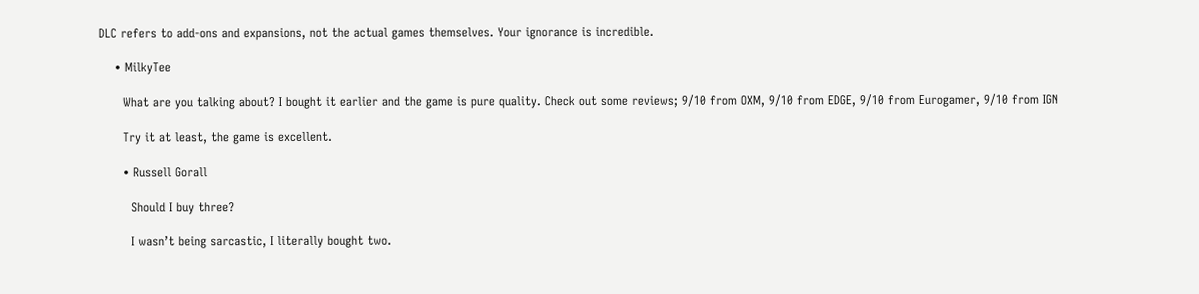DLC refers to add-ons and expansions, not the actual games themselves. Your ignorance is incredible.

    • MilkyTee

      What are you talking about? I bought it earlier and the game is pure quality. Check out some reviews; 9/10 from OXM, 9/10 from EDGE, 9/10 from Eurogamer, 9/10 from IGN

      Try it at least, the game is excellent.

      • Russell Gorall

        Should I buy three?

        I wasn’t being sarcastic, I literally bought two.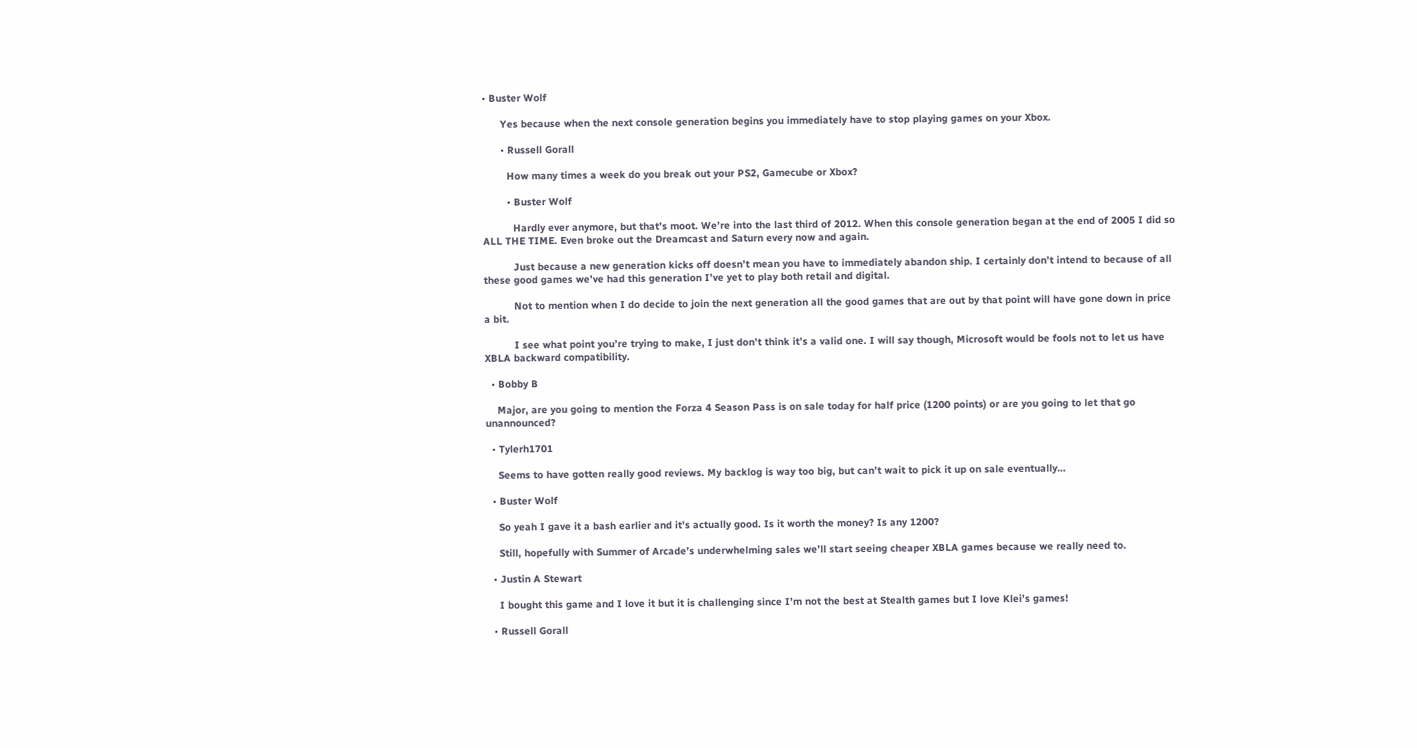• Buster Wolf

      Yes because when the next console generation begins you immediately have to stop playing games on your Xbox.

      • Russell Gorall

        How many times a week do you break out your PS2, Gamecube or Xbox?

        • Buster Wolf

          Hardly ever anymore, but that’s moot. We’re into the last third of 2012. When this console generation began at the end of 2005 I did so ALL THE TIME. Even broke out the Dreamcast and Saturn every now and again.

          Just because a new generation kicks off doesn’t mean you have to immediately abandon ship. I certainly don’t intend to because of all these good games we’ve had this generation I’ve yet to play both retail and digital.

          Not to mention when I do decide to join the next generation all the good games that are out by that point will have gone down in price a bit.

          I see what point you’re trying to make, I just don’t think it’s a valid one. I will say though, Microsoft would be fools not to let us have XBLA backward compatibility.

  • Bobby B

    Major, are you going to mention the Forza 4 Season Pass is on sale today for half price (1200 points) or are you going to let that go unannounced?

  • Tylerh1701

    Seems to have gotten really good reviews. My backlog is way too big, but can’t wait to pick it up on sale eventually…

  • Buster Wolf

    So yeah I gave it a bash earlier and it’s actually good. Is it worth the money? Is any 1200?

    Still, hopefully with Summer of Arcade’s underwhelming sales we’ll start seeing cheaper XBLA games because we really need to.

  • Justin A Stewart

    I bought this game and I love it but it is challenging since I’m not the best at Stealth games but I love Klei’s games!

  • Russell Gorall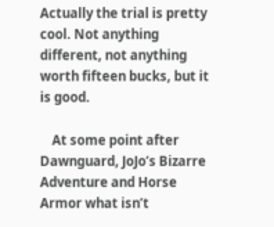Actually the trial is pretty cool. Not anything different, not anything worth fifteen bucks, but it is good.

    At some point after Dawnguard, JoJo’s Bizarre Adventure and Horse Armor what isn’t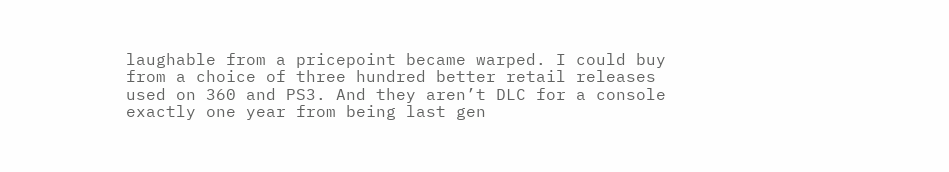laughable from a pricepoint became warped. I could buy from a choice of three hundred better retail releases used on 360 and PS3. And they aren’t DLC for a console exactly one year from being last gen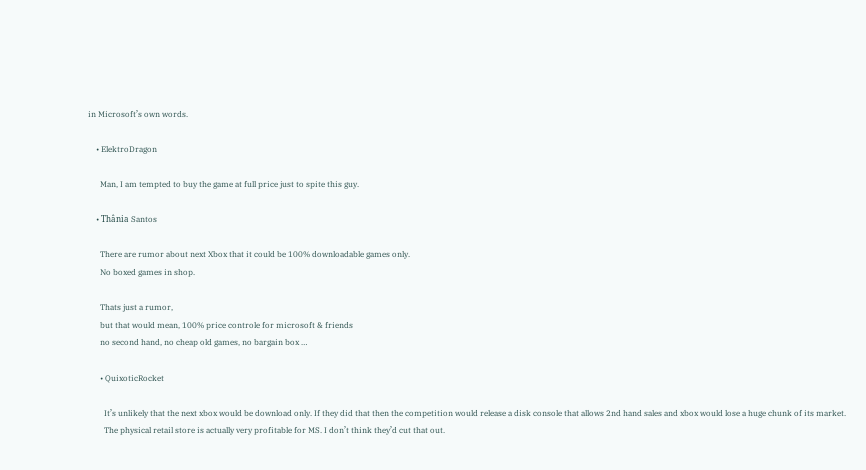in Microsoft’s own words.

    • ElektroDragon

      Man, I am tempted to buy the game at full price just to spite this guy.

    • Thânia Santos

      There are rumor about next Xbox that it could be 100% downloadable games only.
      No boxed games in shop.

      Thats just a rumor,
      but that would mean, 100% price controle for microsoft & friends
      no second hand, no cheap old games, no bargain box …

      • QuixoticRocket

        It’s unlikely that the next xbox would be download only. If they did that then the competition would release a disk console that allows 2nd hand sales and xbox would lose a huge chunk of its market.
        The physical retail store is actually very profitable for MS. I don’t think they’d cut that out.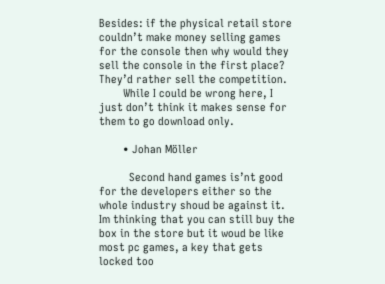Besides: if the physical retail store couldn’t make money selling games for the console then why would they sell the console in the first place? They’d rather sell the competition.
        While I could be wrong here, I just don’t think it makes sense for them to go download only.

        • Johan Möller

          Second hand games is’nt good for the developers either so the whole industry shoud be against it. Im thinking that you can still buy the box in the store but it woud be like most pc games, a key that gets locked too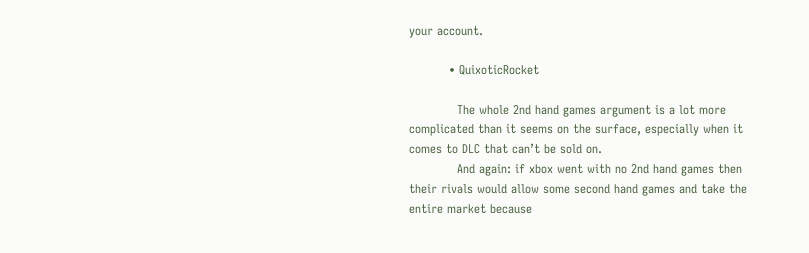your account.

          • QuixoticRocket

            The whole 2nd hand games argument is a lot more complicated than it seems on the surface, especially when it comes to DLC that can’t be sold on.
            And again: if xbox went with no 2nd hand games then their rivals would allow some second hand games and take the entire market because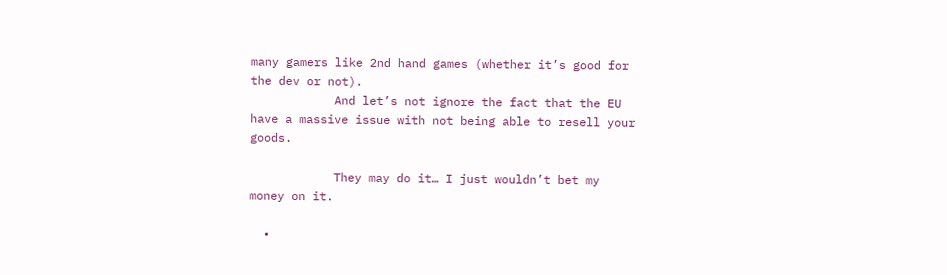many gamers like 2nd hand games (whether it’s good for the dev or not).
            And let’s not ignore the fact that the EU have a massive issue with not being able to resell your goods.

            They may do it… I just wouldn’t bet my money on it.

  •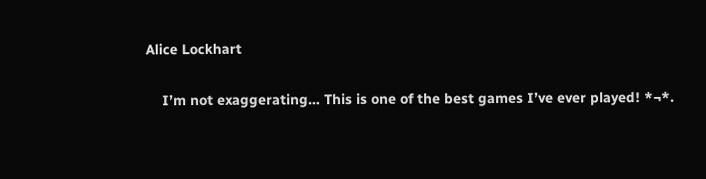Alice Lockhart

    I’m not exaggerating… This is one of the best games I’ve ever played! *¬*.